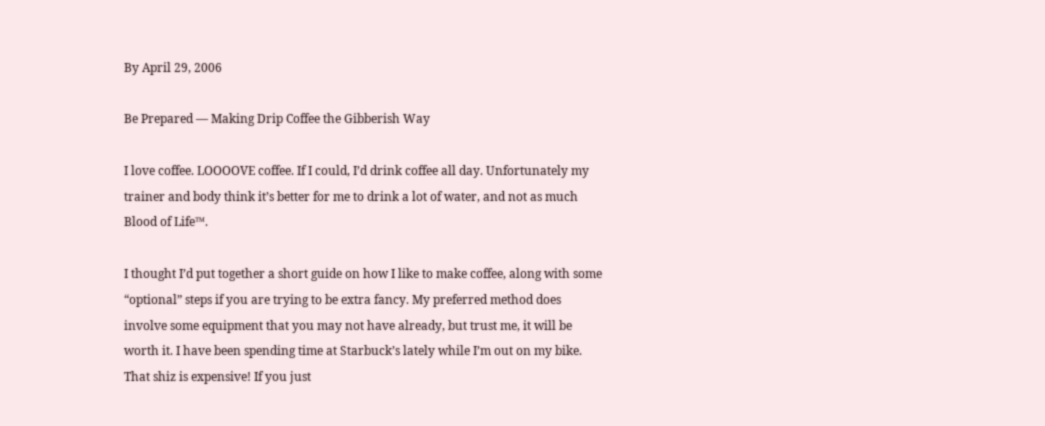By April 29, 2006

Be Prepared — Making Drip Coffee the Gibberish Way

I love coffee. LOOOOVE coffee. If I could, I’d drink coffee all day. Unfortunately my trainer and body think it’s better for me to drink a lot of water, and not as much Blood of Life™.

I thought I’d put together a short guide on how I like to make coffee, along with some “optional” steps if you are trying to be extra fancy. My preferred method does involve some equipment that you may not have already, but trust me, it will be worth it. I have been spending time at Starbuck’s lately while I’m out on my bike. That shiz is expensive! If you just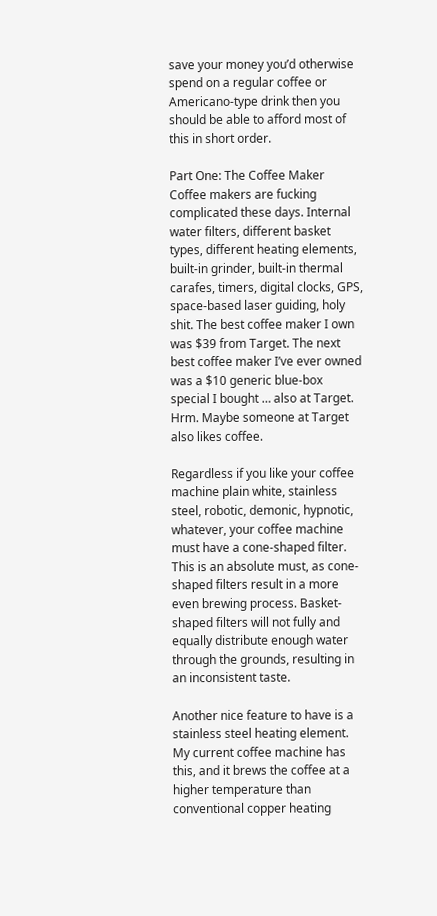save your money you’d otherwise spend on a regular coffee or Americano-type drink then you should be able to afford most of this in short order.

Part One: The Coffee Maker
Coffee makers are fucking complicated these days. Internal water filters, different basket types, different heating elements, built-in grinder, built-in thermal carafes, timers, digital clocks, GPS, space-based laser guiding, holy shit. The best coffee maker I own was $39 from Target. The next best coffee maker I’ve ever owned was a $10 generic blue-box special I bought … also at Target. Hrm. Maybe someone at Target also likes coffee.

Regardless if you like your coffee machine plain white, stainless steel, robotic, demonic, hypnotic, whatever, your coffee machine must have a cone-shaped filter. This is an absolute must, as cone-shaped filters result in a more even brewing process. Basket-shaped filters will not fully and equally distribute enough water through the grounds, resulting in an inconsistent taste.

Another nice feature to have is a stainless steel heating element. My current coffee machine has this, and it brews the coffee at a higher temperature than conventional copper heating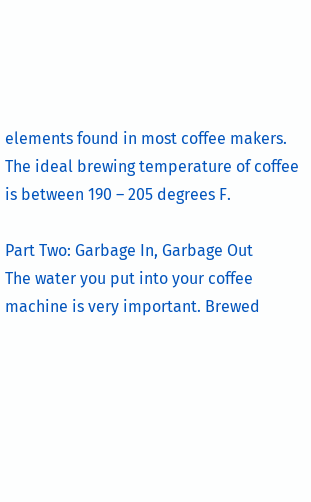elements found in most coffee makers. The ideal brewing temperature of coffee is between 190 – 205 degrees F.

Part Two: Garbage In, Garbage Out
The water you put into your coffee machine is very important. Brewed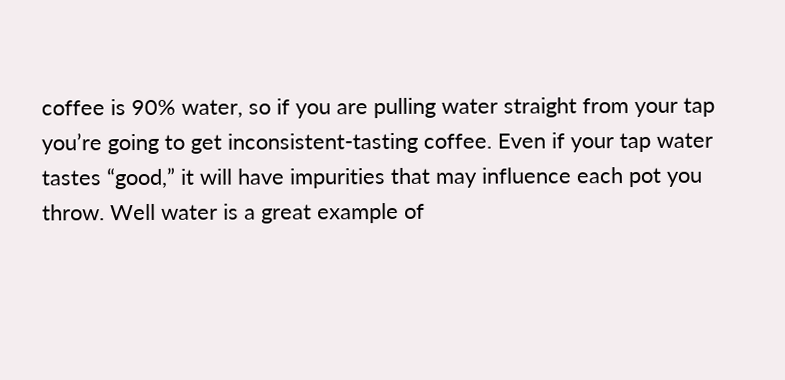coffee is 90% water, so if you are pulling water straight from your tap you’re going to get inconsistent-tasting coffee. Even if your tap water tastes “good,” it will have impurities that may influence each pot you throw. Well water is a great example of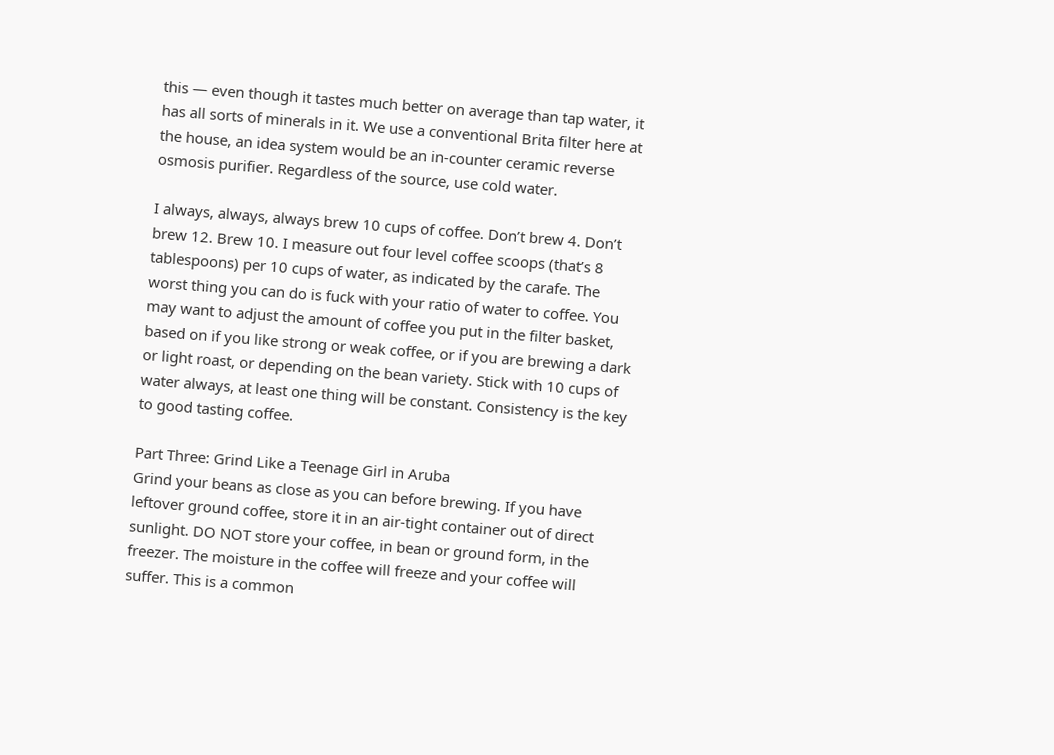this — even though it tastes much better on average than tap water, it has all sorts of minerals in it. We use a conventional Brita filter here at the house, an idea system would be an in-counter ceramic reverse osmosis purifier. Regardless of the source, use cold water.

I always, always, always brew 10 cups of coffee. Don’t brew 4. Don’t brew 12. Brew 10. I measure out four level coffee scoops (that’s 8 tablespoons) per 10 cups of water, as indicated by the carafe. The worst thing you can do is fuck with your ratio of water to coffee. You may want to adjust the amount of coffee you put in the filter basket, based on if you like strong or weak coffee, or if you are brewing a dark or light roast, or depending on the bean variety. Stick with 10 cups of water always, at least one thing will be constant. Consistency is the key to good tasting coffee.

Part Three: Grind Like a Teenage Girl in Aruba
Grind your beans as close as you can before brewing. If you have leftover ground coffee, store it in an air-tight container out of direct sunlight. DO NOT store your coffee, in bean or ground form, in the freezer. The moisture in the coffee will freeze and your coffee will suffer. This is a common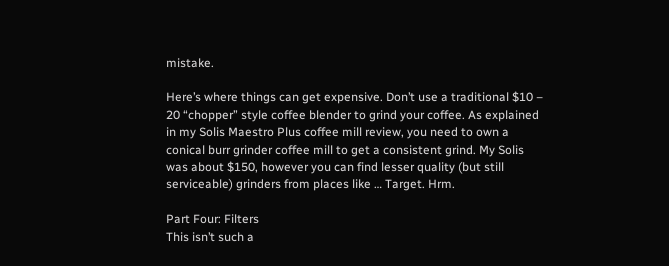mistake.

Here’s where things can get expensive. Don’t use a traditional $10 – 20 “chopper” style coffee blender to grind your coffee. As explained in my Solis Maestro Plus coffee mill review, you need to own a conical burr grinder coffee mill to get a consistent grind. My Solis was about $150, however you can find lesser quality (but still serviceable) grinders from places like … Target. Hrm.

Part Four: Filters
This isn’t such a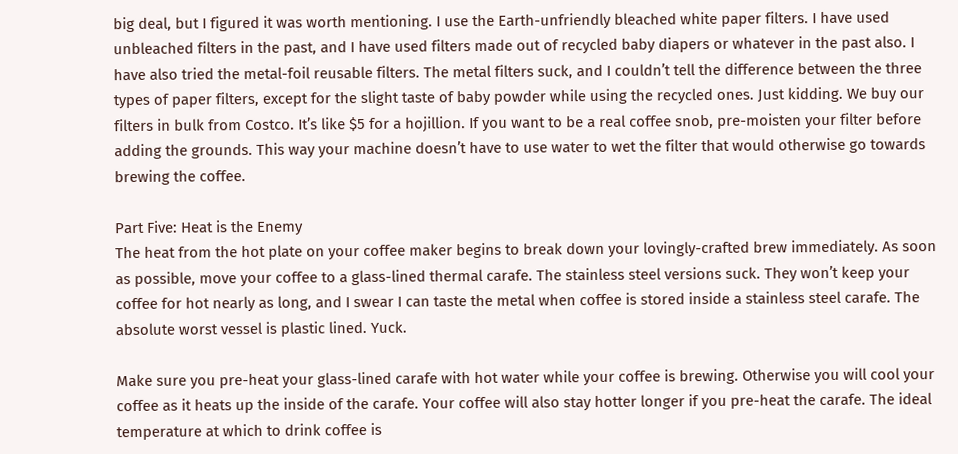big deal, but I figured it was worth mentioning. I use the Earth-unfriendly bleached white paper filters. I have used unbleached filters in the past, and I have used filters made out of recycled baby diapers or whatever in the past also. I have also tried the metal-foil reusable filters. The metal filters suck, and I couldn’t tell the difference between the three types of paper filters, except for the slight taste of baby powder while using the recycled ones. Just kidding. We buy our filters in bulk from Costco. It’s like $5 for a hojillion. If you want to be a real coffee snob, pre-moisten your filter before adding the grounds. This way your machine doesn’t have to use water to wet the filter that would otherwise go towards brewing the coffee.

Part Five: Heat is the Enemy
The heat from the hot plate on your coffee maker begins to break down your lovingly-crafted brew immediately. As soon as possible, move your coffee to a glass-lined thermal carafe. The stainless steel versions suck. They won’t keep your coffee for hot nearly as long, and I swear I can taste the metal when coffee is stored inside a stainless steel carafe. The absolute worst vessel is plastic lined. Yuck.

Make sure you pre-heat your glass-lined carafe with hot water while your coffee is brewing. Otherwise you will cool your coffee as it heats up the inside of the carafe. Your coffee will also stay hotter longer if you pre-heat the carafe. The ideal temperature at which to drink coffee is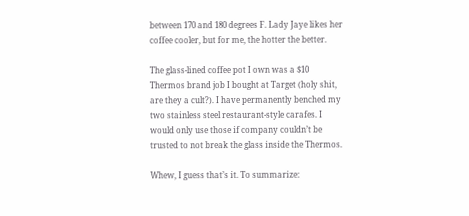between 170 and 180 degrees F. Lady Jaye likes her coffee cooler, but for me, the hotter the better.

The glass-lined coffee pot I own was a $10 Thermos brand job I bought at Target (holy shit, are they a cult?). I have permanently benched my two stainless steel restaurant-style carafes. I would only use those if company couldn’t be trusted to not break the glass inside the Thermos.

Whew, I guess that’s it. To summarize: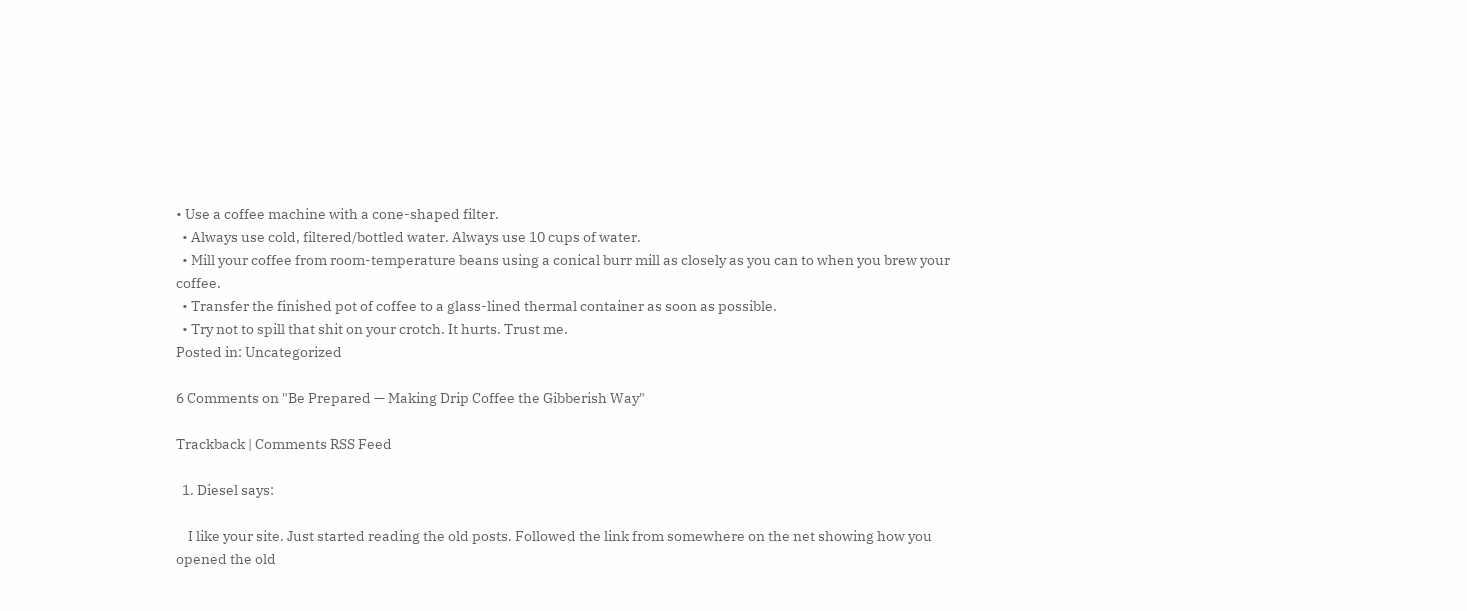• Use a coffee machine with a cone-shaped filter.
  • Always use cold, filtered/bottled water. Always use 10 cups of water.
  • Mill your coffee from room-temperature beans using a conical burr mill as closely as you can to when you brew your coffee.
  • Transfer the finished pot of coffee to a glass-lined thermal container as soon as possible.
  • Try not to spill that shit on your crotch. It hurts. Trust me.
Posted in: Uncategorized

6 Comments on "Be Prepared — Making Drip Coffee the Gibberish Way"

Trackback | Comments RSS Feed

  1. Diesel says:

    I like your site. Just started reading the old posts. Followed the link from somewhere on the net showing how you opened the old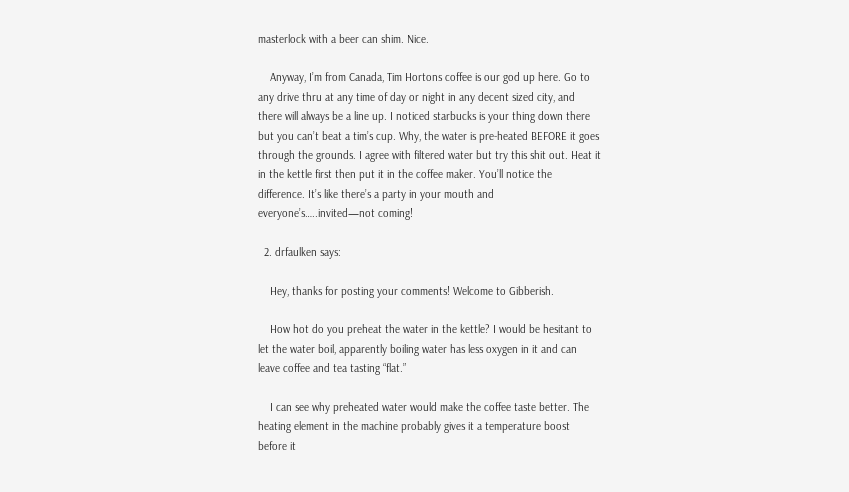masterlock with a beer can shim. Nice.

    Anyway, I’m from Canada, Tim Hortons coffee is our god up here. Go to any drive thru at any time of day or night in any decent sized city, and there will always be a line up. I noticed starbucks is your thing down there but you can’t beat a tim’s cup. Why, the water is pre-heated BEFORE it goes through the grounds. I agree with filtered water but try this shit out. Heat it in the kettle first then put it in the coffee maker. You’ll notice the difference. It’s like there’s a party in your mouth and everyone’s…..invited—not coming!

  2. drfaulken says:

    Hey, thanks for posting your comments! Welcome to Gibberish.

    How hot do you preheat the water in the kettle? I would be hesitant to let the water boil, apparently boiling water has less oxygen in it and can leave coffee and tea tasting “flat.”

    I can see why preheated water would make the coffee taste better. The heating element in the machine probably gives it a temperature boost before it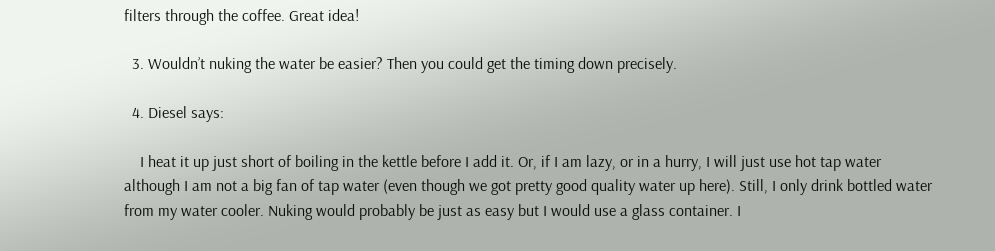filters through the coffee. Great idea!

  3. Wouldn’t nuking the water be easier? Then you could get the timing down precisely.

  4. Diesel says:

    I heat it up just short of boiling in the kettle before I add it. Or, if I am lazy, or in a hurry, I will just use hot tap water although I am not a big fan of tap water (even though we got pretty good quality water up here). Still, I only drink bottled water from my water cooler. Nuking would probably be just as easy but I would use a glass container. I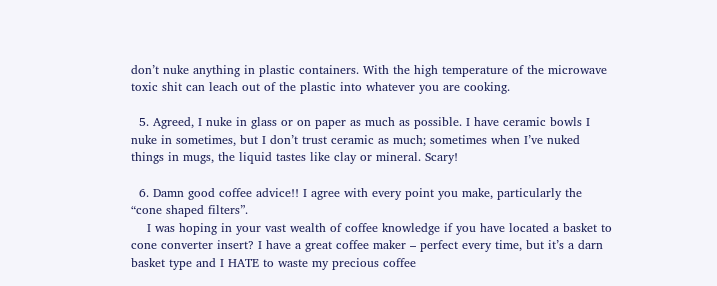don’t nuke anything in plastic containers. With the high temperature of the microwave toxic shit can leach out of the plastic into whatever you are cooking.

  5. Agreed, I nuke in glass or on paper as much as possible. I have ceramic bowls I nuke in sometimes, but I don’t trust ceramic as much; sometimes when I’ve nuked things in mugs, the liquid tastes like clay or mineral. Scary!

  6. Damn good coffee advice!! I agree with every point you make, particularly the “cone shaped filters”.
    I was hoping in your vast wealth of coffee knowledge if you have located a basket to cone converter insert? I have a great coffee maker – perfect every time, but it’s a darn basket type and I HATE to waste my precious coffee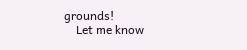grounds!
    Let me know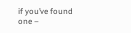if you’ve found one –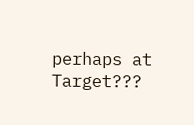perhaps at Target???